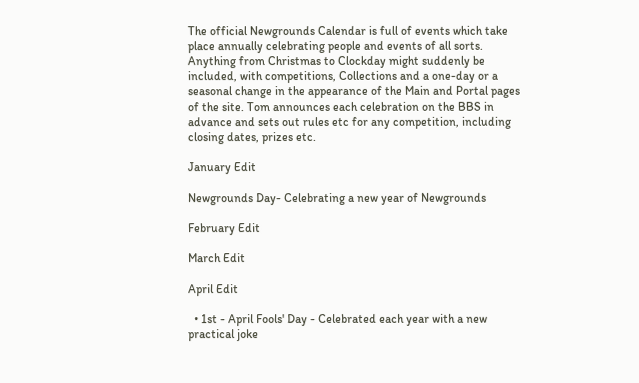The official Newgrounds Calendar is full of events which take place annually celebrating people and events of all sorts. Anything from Christmas to Clockday might suddenly be included, with competitions, Collections and a one-day or a seasonal change in the appearance of the Main and Portal pages of the site. Tom announces each celebration on the BBS in advance and sets out rules etc for any competition, including closing dates, prizes etc.

January Edit

Newgrounds Day- Celebrating a new year of Newgrounds

February Edit

March Edit

April Edit

  • 1st - April Fools' Day - Celebrated each year with a new practical joke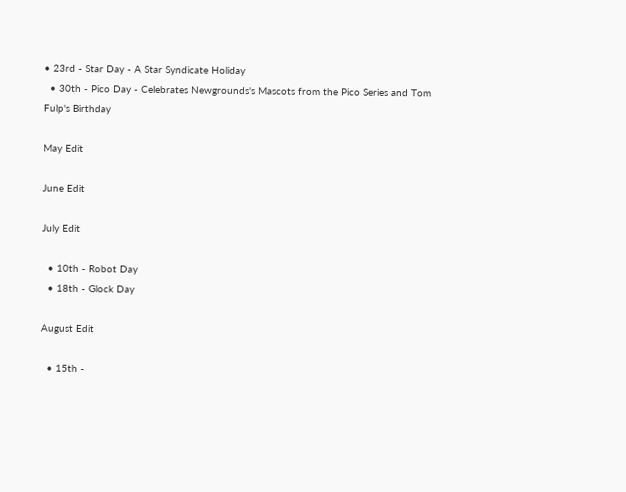• 23rd - Star Day - A Star Syndicate Holiday
  • 30th - Pico Day - Celebrates Newgrounds's Mascots from the Pico Series and Tom Fulp's Birthday

May Edit

June Edit

July Edit

  • 10th - Robot Day
  • 18th - Glock Day

August Edit

  • 15th -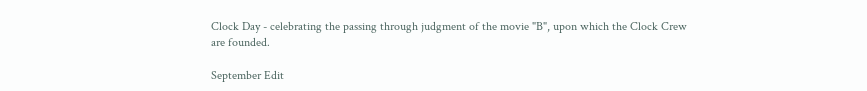Clock Day - celebrating the passing through judgment of the movie "B", upon which the Clock Crew are founded.

September Edit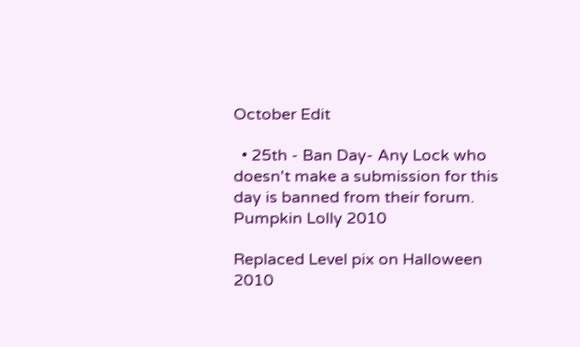October Edit

  • 25th - Ban Day- Any Lock who doesn't make a submission for this day is banned from their forum.
Pumpkin Lolly 2010

Replaced Level pix on Halloween 2010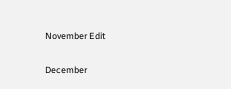November Edit

December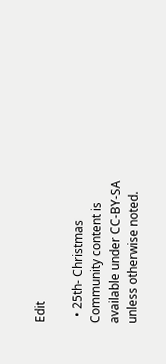Edit

  • 25th- Christmas
Community content is available under CC-BY-SA unless otherwise noted.